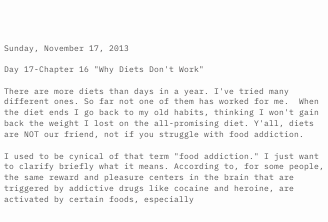Sunday, November 17, 2013

Day 17-Chapter 16 "Why Diets Don't Work"

There are more diets than days in a year. I've tried many different ones. So far not one of them has worked for me.  When the diet ends I go back to my old habits, thinking I won't gain back the weight I lost on the all-promising diet. Y'all, diets are NOT our friend, not if you struggle with food addiction.

I used to be cynical of that term "food addiction." I just want to clarify briefly what it means. According to, for some people, the same reward and pleasure centers in the brain that are triggered by addictive drugs like cocaine and heroine, are activated by certain foods, especially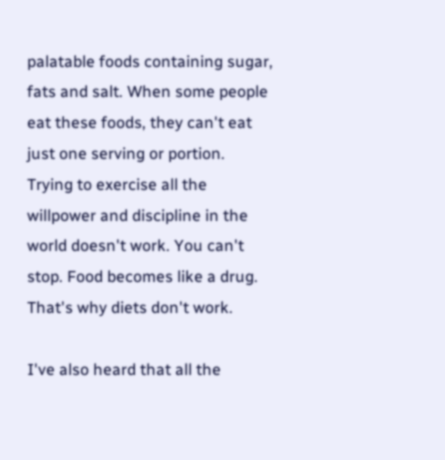palatable foods containing sugar, fats and salt. When some people eat these foods, they can't eat just one serving or portion. Trying to exercise all the willpower and discipline in the world doesn't work. You can't stop. Food becomes like a drug. That's why diets don't work.

I've also heard that all the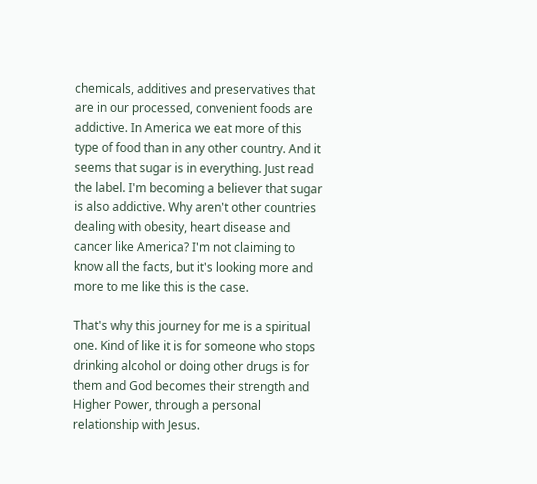chemicals, additives and preservatives that are in our processed, convenient foods are addictive. In America we eat more of this type of food than in any other country. And it seems that sugar is in everything. Just read the label. I'm becoming a believer that sugar is also addictive. Why aren't other countries dealing with obesity, heart disease and cancer like America? I'm not claiming to know all the facts, but it's looking more and more to me like this is the case.

That's why this journey for me is a spiritual one. Kind of like it is for someone who stops drinking alcohol or doing other drugs is for them and God becomes their strength and Higher Power, through a personal relationship with Jesus.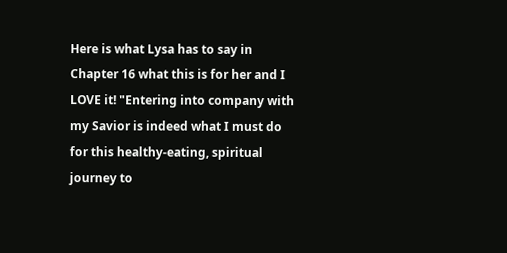Here is what Lysa has to say in Chapter 16 what this is for her and I LOVE it! "Entering into company with my Savior is indeed what I must do for this healthy-eating, spiritual journey to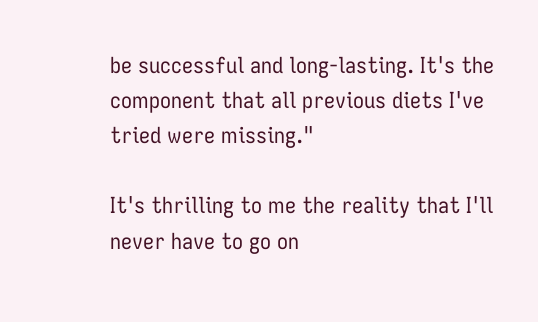be successful and long-lasting. It's the component that all previous diets I've tried were missing."

It's thrilling to me the reality that I'll never have to go on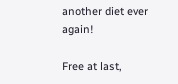another diet ever again!

Free at last,